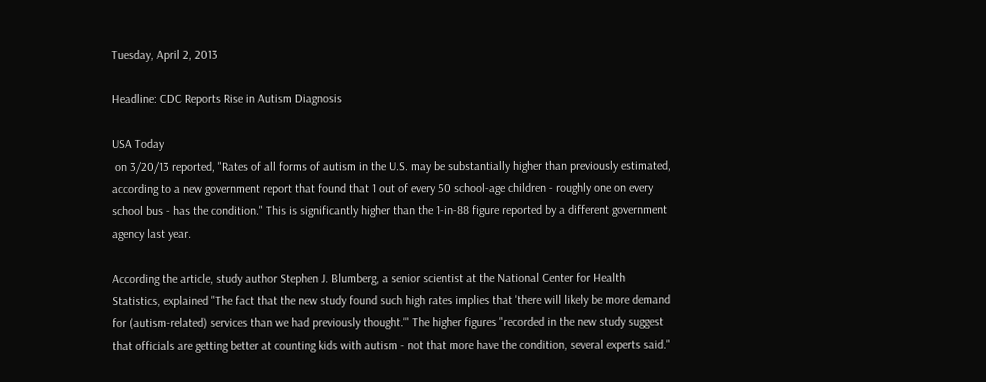Tuesday, April 2, 2013

Headline: CDC Reports Rise in Autism Diagnosis

USA Today
 on 3/20/13 reported, "Rates of all forms of autism in the U.S. may be substantially higher than previously estimated, according to a new government report that found that 1 out of every 50 school-age children - roughly one on every school bus - has the condition." This is significantly higher than the 1-in-88 figure reported by a different government agency last year.

According the article, study author Stephen J. Blumberg, a senior scientist at the National Center for Health Statistics, explained "The fact that the new study found such high rates implies that 'there will likely be more demand for (autism-related) services than we had previously thought.'" The higher figures "recorded in the new study suggest that officials are getting better at counting kids with autism - not that more have the condition, several experts said."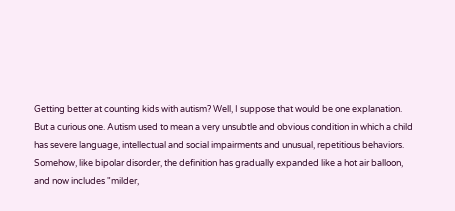Getting better at counting kids with autism? Well, I suppose that would be one explanation.  But a curious one. Autism used to mean a very unsubtle and obvious condition in which a child has severe language, intellectual and social impairments and unusual, repetitious behaviors. Somehow, like bipolar disorder, the definition has gradually expanded like a hot air balloon, and now includes "milder,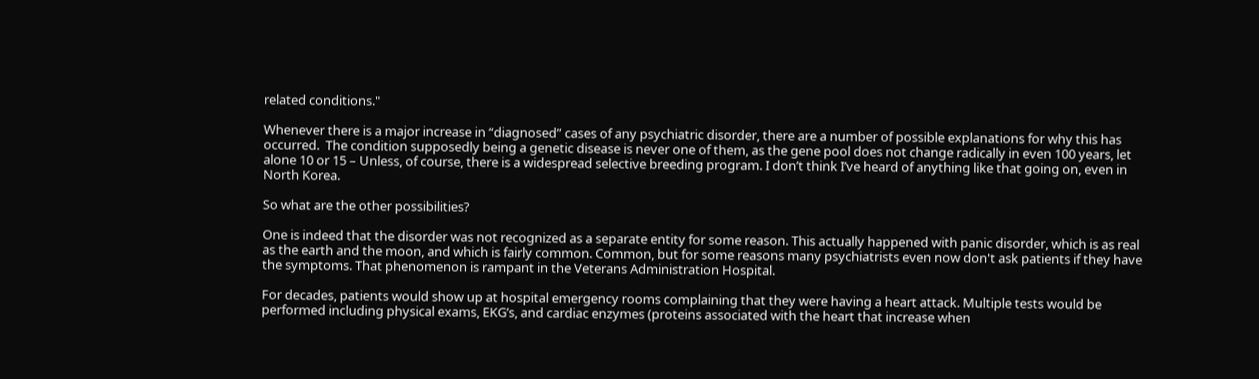related conditions."

Whenever there is a major increase in “diagnosed” cases of any psychiatric disorder, there are a number of possible explanations for why this has occurred.  The condition supposedly being a genetic disease is never one of them, as the gene pool does not change radically in even 100 years, let alone 10 or 15 – Unless, of course, there is a widespread selective breeding program. I don’t think I’ve heard of anything like that going on, even in North Korea.

So what are the other possibilities?

One is indeed that the disorder was not recognized as a separate entity for some reason. This actually happened with panic disorder, which is as real as the earth and the moon, and which is fairly common. Common, but for some reasons many psychiatrists even now don't ask patients if they have the symptoms. That phenomenon is rampant in the Veterans Administration Hospital.

For decades, patients would show up at hospital emergency rooms complaining that they were having a heart attack. Multiple tests would be performed including physical exams, EKG’s, and cardiac enzymes (proteins associated with the heart that increase when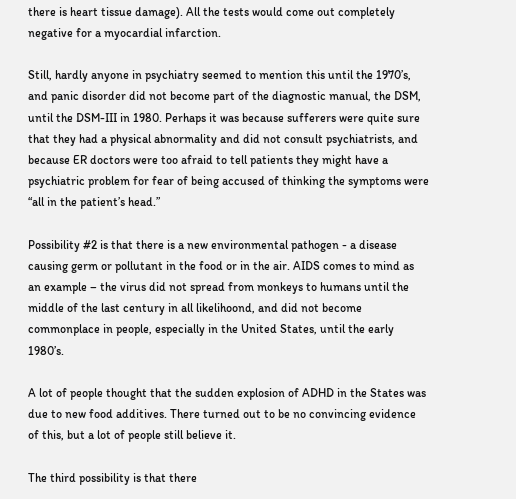there is heart tissue damage). All the tests would come out completely negative for a myocardial infarction.

Still, hardly anyone in psychiatry seemed to mention this until the 1970’s, and panic disorder did not become part of the diagnostic manual, the DSM, until the DSM-III in 1980. Perhaps it was because sufferers were quite sure that they had a physical abnormality and did not consult psychiatrists, and because ER doctors were too afraid to tell patients they might have a psychiatric problem for fear of being accused of thinking the symptoms were “all in the patient’s head.”

Possibility #2 is that there is a new environmental pathogen - a disease causing germ or pollutant in the food or in the air. AIDS comes to mind as an example – the virus did not spread from monkeys to humans until the middle of the last century in all likelihoond, and did not become commonplace in people, especially in the United States, until the early 1980’s.

A lot of people thought that the sudden explosion of ADHD in the States was due to new food additives. There turned out to be no convincing evidence of this, but a lot of people still believe it.

The third possibility is that there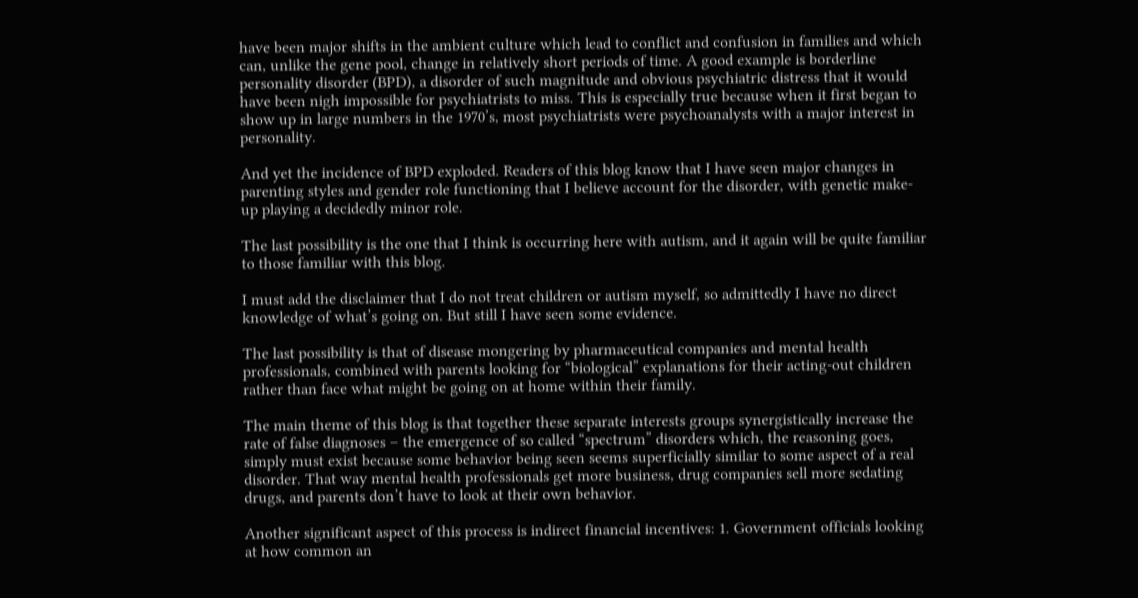have been major shifts in the ambient culture which lead to conflict and confusion in families and which can, unlike the gene pool, change in relatively short periods of time. A good example is borderline personality disorder (BPD), a disorder of such magnitude and obvious psychiatric distress that it would have been nigh impossible for psychiatrists to miss. This is especially true because when it first began to show up in large numbers in the 1970’s, most psychiatrists were psychoanalysts with a major interest in personality.

And yet the incidence of BPD exploded. Readers of this blog know that I have seen major changes in parenting styles and gender role functioning that I believe account for the disorder, with genetic make-up playing a decidedly minor role.

The last possibility is the one that I think is occurring here with autism, and it again will be quite familiar to those familiar with this blog.

I must add the disclaimer that I do not treat children or autism myself, so admittedly I have no direct knowledge of what’s going on. But still I have seen some evidence.

The last possibility is that of disease mongering by pharmaceutical companies and mental health professionals, combined with parents looking for “biological” explanations for their acting-out children rather than face what might be going on at home within their family.

The main theme of this blog is that together these separate interests groups synergistically increase the rate of false diagnoses – the emergence of so called “spectrum” disorders which, the reasoning goes, simply must exist because some behavior being seen seems superficially similar to some aspect of a real disorder. That way mental health professionals get more business, drug companies sell more sedating drugs, and parents don’t have to look at their own behavior.

Another significant aspect of this process is indirect financial incentives: 1. Government officials looking at how common an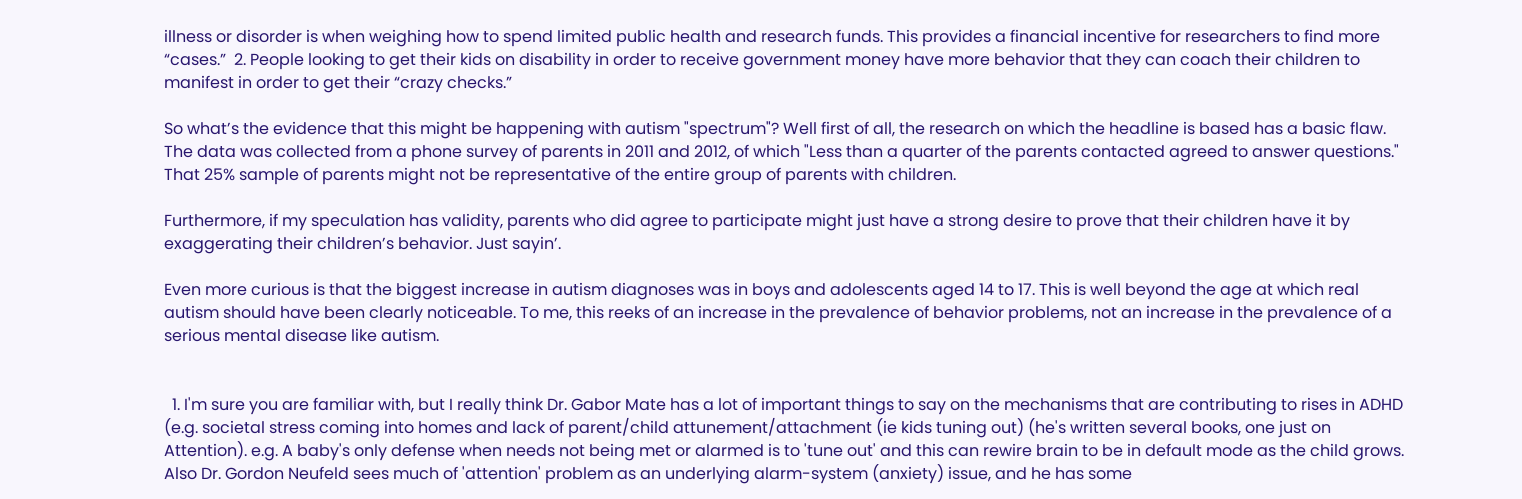illness or disorder is when weighing how to spend limited public health and research funds. This provides a financial incentive for researchers to find more “cases.”  2. People looking to get their kids on disability in order to receive government money have more behavior that they can coach their children to manifest in order to get their “crazy checks.”

So what’s the evidence that this might be happening with autism "spectrum"? Well first of all, the research on which the headline is based has a basic flaw. The data was collected from a phone survey of parents in 2011 and 2012, of which "Less than a quarter of the parents contacted agreed to answer questions." That 25% sample of parents might not be representative of the entire group of parents with children.

Furthermore, if my speculation has validity, parents who did agree to participate might just have a strong desire to prove that their children have it by exaggerating their children’s behavior. Just sayin’.

Even more curious is that the biggest increase in autism diagnoses was in boys and adolescents aged 14 to 17. This is well beyond the age at which real autism should have been clearly noticeable. To me, this reeks of an increase in the prevalence of behavior problems, not an increase in the prevalence of a serious mental disease like autism.


  1. I'm sure you are familiar with, but I really think Dr. Gabor Mate has a lot of important things to say on the mechanisms that are contributing to rises in ADHD (e.g. societal stress coming into homes and lack of parent/child attunement/attachment (ie kids tuning out) (he's written several books, one just on Attention). e.g. A baby's only defense when needs not being met or alarmed is to 'tune out' and this can rewire brain to be in default mode as the child grows. Also Dr. Gordon Neufeld sees much of 'attention' problem as an underlying alarm-system (anxiety) issue, and he has some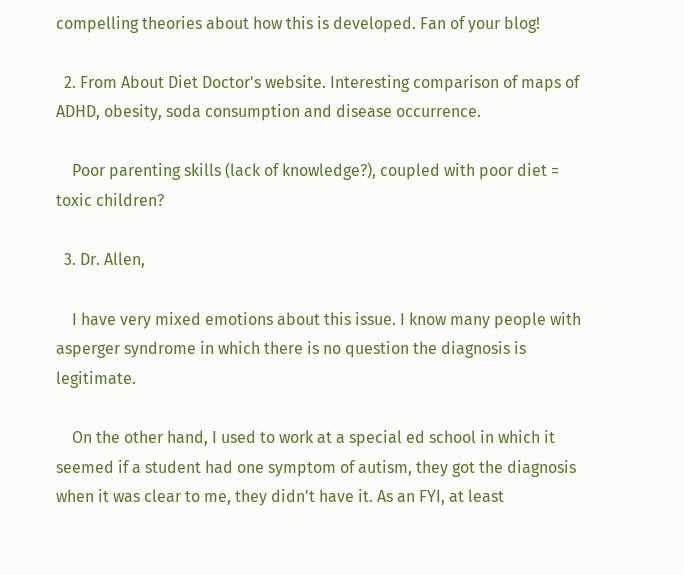compelling theories about how this is developed. Fan of your blog!

  2. From About Diet Doctor's website. Interesting comparison of maps of ADHD, obesity, soda consumption and disease occurrence.

    Poor parenting skills (lack of knowledge?), coupled with poor diet = toxic children?

  3. Dr. Allen,

    I have very mixed emotions about this issue. I know many people with asperger syndrome in which there is no question the diagnosis is legitimate.

    On the other hand, I used to work at a special ed school in which it seemed if a student had one symptom of autism, they got the diagnosis when it was clear to me, they didn't have it. As an FYI, at least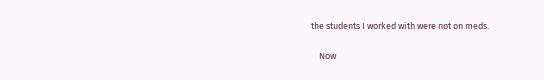the students I worked with were not on meds.

    Now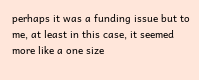perhaps it was a funding issue but to me, at least in this case, it seemed more like a one size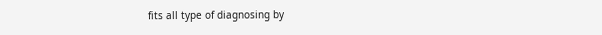fits all type of diagnosing by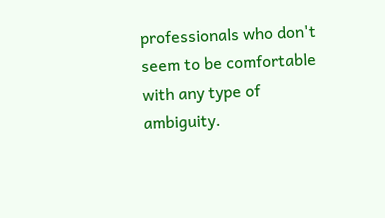professionals who don't seem to be comfortable with any type of ambiguity.